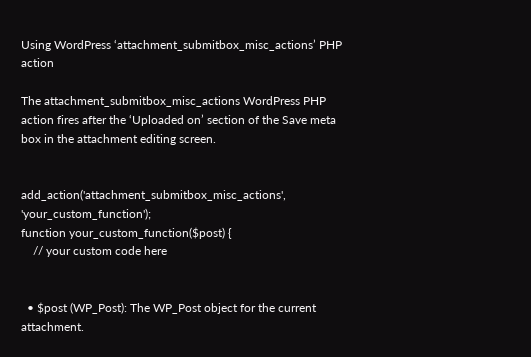Using WordPress ‘attachment_submitbox_misc_actions’ PHP action

The attachment_submitbox_misc_actions WordPress PHP action fires after the ‘Uploaded on’ section of the Save meta box in the attachment editing screen.


add_action('attachment_submitbox_misc_actions', 'your_custom_function');
function your_custom_function($post) {
    // your custom code here


  • $post (WP_Post): The WP_Post object for the current attachment.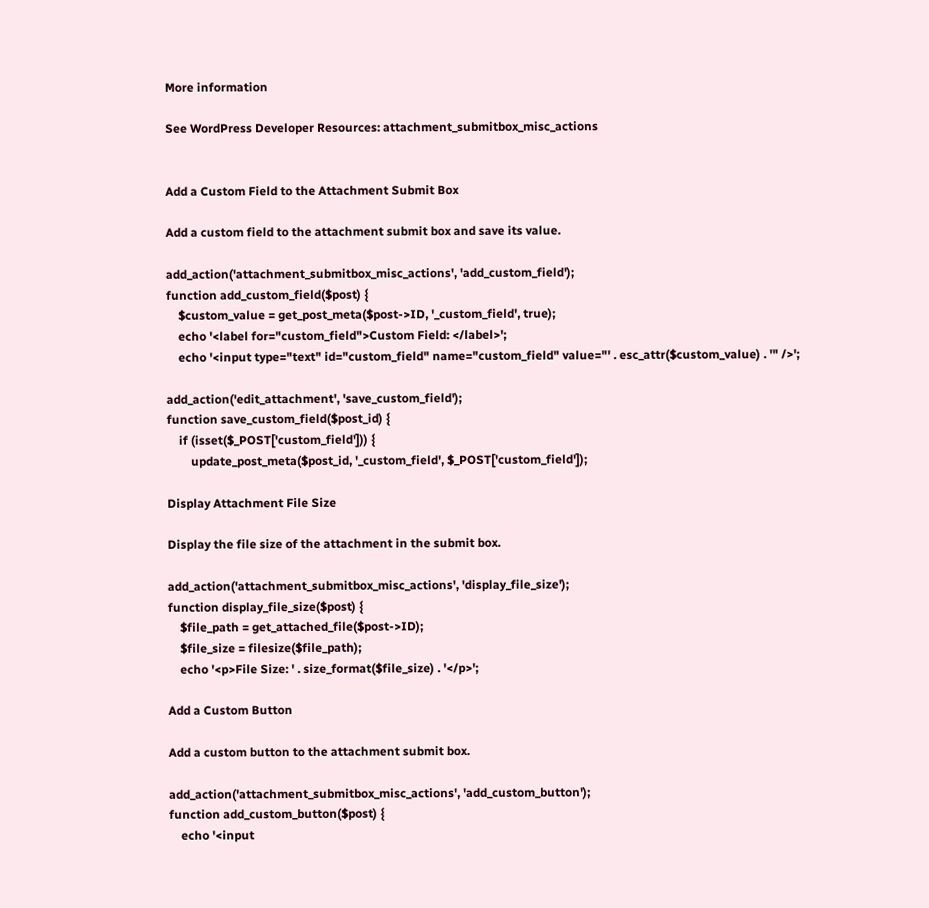More information

See WordPress Developer Resources: attachment_submitbox_misc_actions


Add a Custom Field to the Attachment Submit Box

Add a custom field to the attachment submit box and save its value.

add_action('attachment_submitbox_misc_actions', 'add_custom_field');
function add_custom_field($post) {
    $custom_value = get_post_meta($post->ID, '_custom_field', true);
    echo '<label for="custom_field">Custom Field: </label>';
    echo '<input type="text" id="custom_field" name="custom_field" value="' . esc_attr($custom_value) . '" />';

add_action('edit_attachment', 'save_custom_field');
function save_custom_field($post_id) {
    if (isset($_POST['custom_field'])) {
        update_post_meta($post_id, '_custom_field', $_POST['custom_field']);

Display Attachment File Size

Display the file size of the attachment in the submit box.

add_action('attachment_submitbox_misc_actions', 'display_file_size');
function display_file_size($post) {
    $file_path = get_attached_file($post->ID);
    $file_size = filesize($file_path);
    echo '<p>File Size: ' . size_format($file_size) . '</p>';

Add a Custom Button

Add a custom button to the attachment submit box.

add_action('attachment_submitbox_misc_actions', 'add_custom_button');
function add_custom_button($post) {
    echo '<input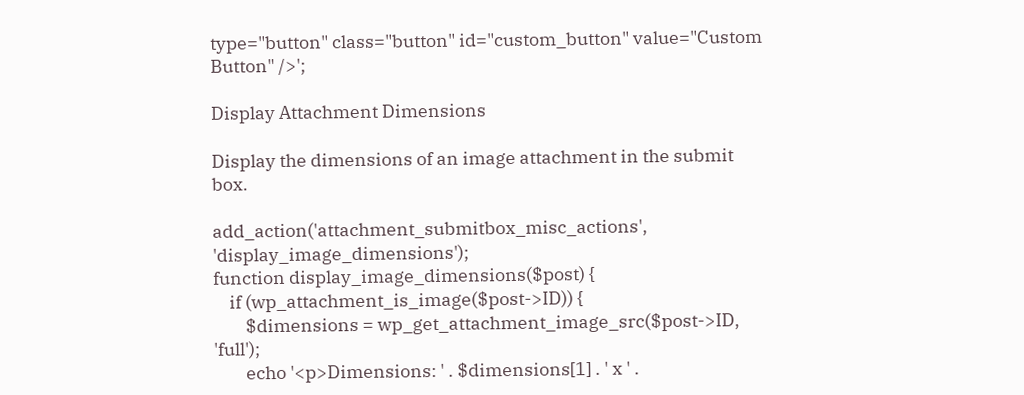type="button" class="button" id="custom_button" value="Custom Button" />';

Display Attachment Dimensions

Display the dimensions of an image attachment in the submit box.

add_action('attachment_submitbox_misc_actions', 'display_image_dimensions');
function display_image_dimensions($post) {
    if (wp_attachment_is_image($post->ID)) {
        $dimensions = wp_get_attachment_image_src($post->ID, 'full');
        echo '<p>Dimensions: ' . $dimensions[1] . ' x ' .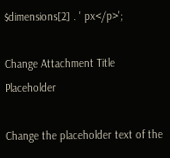$dimensions[2] . ' px</p>';

Change Attachment Title Placeholder

Change the placeholder text of the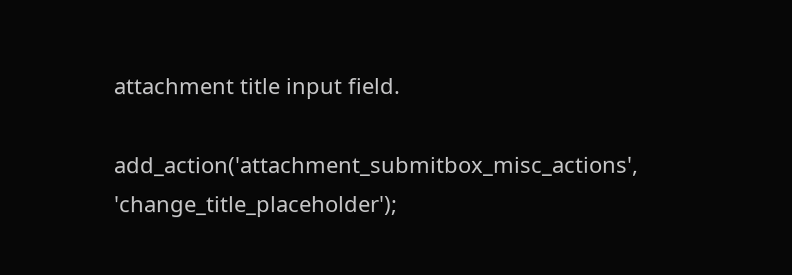attachment title input field.

add_action('attachment_submitbox_misc_actions', 'change_title_placeholder');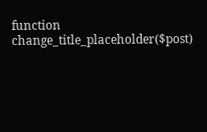function change_title_placeholder($post)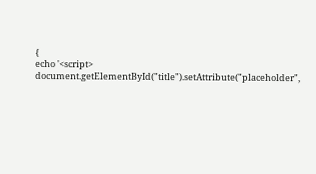{
echo '<script>
document.getElementById("title").setAttribute("placeholder",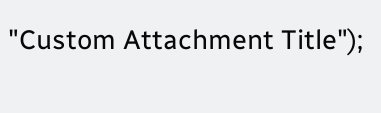"Custom Attachment Title");